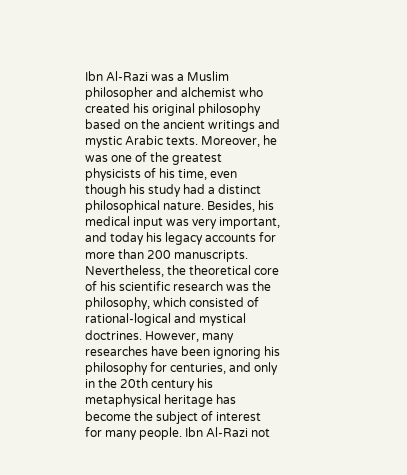Ibn Al-Razi was a Muslim philosopher and alchemist who created his original philosophy based on the ancient writings and mystic Arabic texts. Moreover, he was one of the greatest physicists of his time, even though his study had a distinct philosophical nature. Besides, his medical input was very important, and today his legacy accounts for more than 200 manuscripts. Nevertheless, the theoretical core of his scientific research was the philosophy, which consisted of rational-logical and mystical doctrines. However, many researches have been ignoring his philosophy for centuries, and only in the 20th century his metaphysical heritage has become the subject of interest for many people. Ibn Al-Razi not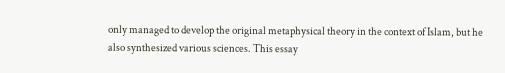only managed to develop the original metaphysical theory in the context of Islam, but he also synthesized various sciences. This essay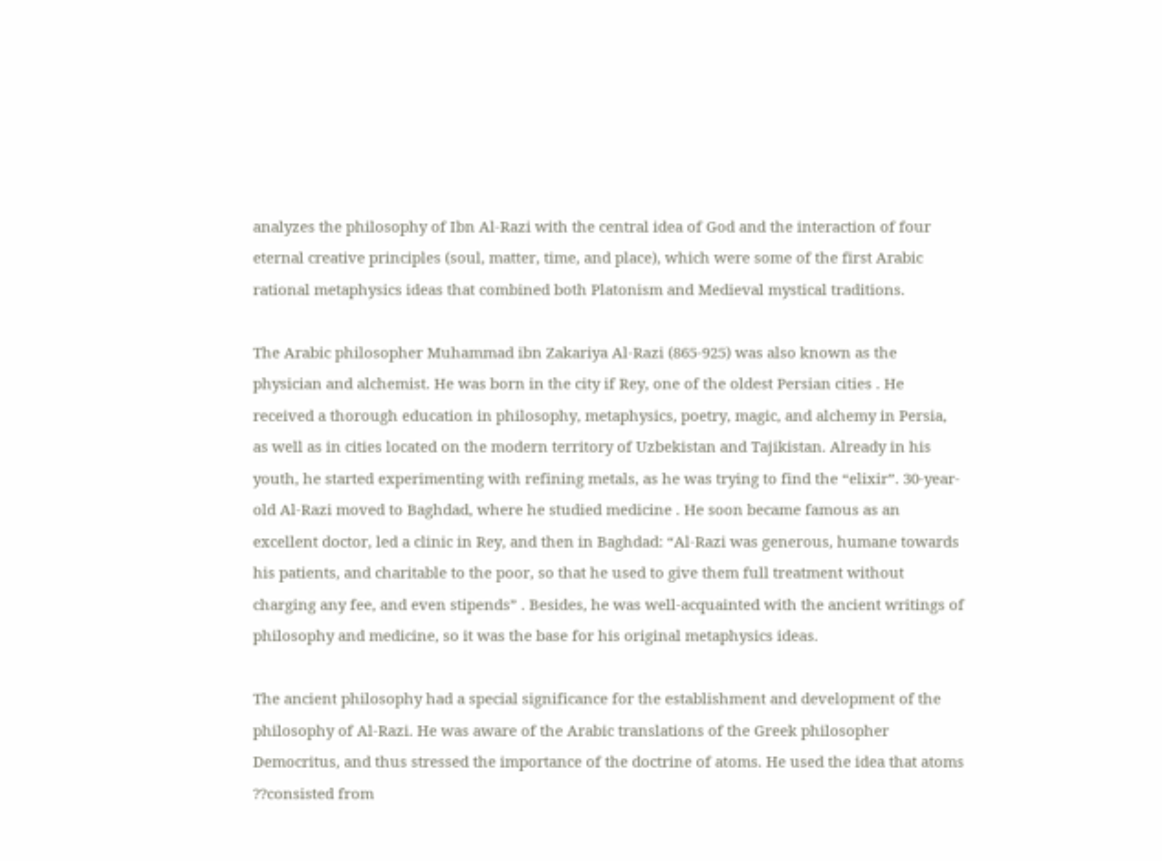analyzes the philosophy of Ibn Al-Razi with the central idea of God and the interaction of four eternal creative principles (soul, matter, time, and place), which were some of the first Arabic rational metaphysics ideas that combined both Platonism and Medieval mystical traditions.

The Arabic philosopher Muhammad ibn Zakariya Al-Razi (865-925) was also known as the physician and alchemist. He was born in the city if Rey, one of the oldest Persian cities . He received a thorough education in philosophy, metaphysics, poetry, magic, and alchemy in Persia, as well as in cities located on the modern territory of Uzbekistan and Tajikistan. Already in his youth, he started experimenting with refining metals, as he was trying to find the “elixir”. 30-year-old Al-Razi moved to Baghdad, where he studied medicine . He soon became famous as an excellent doctor, led a clinic in Rey, and then in Baghdad: “Al-Razi was generous, humane towards his patients, and charitable to the poor, so that he used to give them full treatment without charging any fee, and even stipends” . Besides, he was well-acquainted with the ancient writings of philosophy and medicine, so it was the base for his original metaphysics ideas.

The ancient philosophy had a special significance for the establishment and development of the philosophy of Al-Razi. He was aware of the Arabic translations of the Greek philosopher Democritus, and thus stressed the importance of the doctrine of atoms. He used the idea that atoms ??consisted from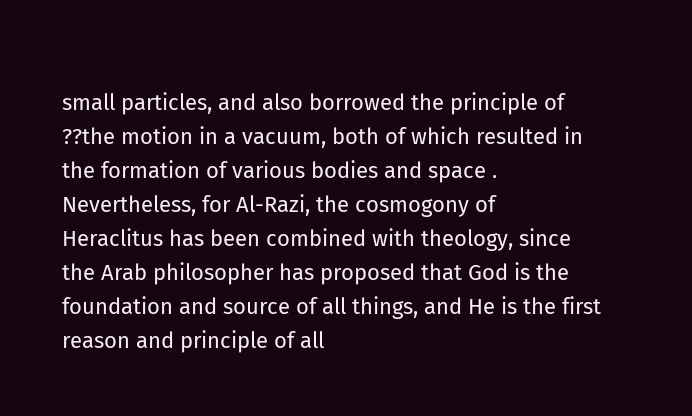small particles, and also borrowed the principle of ??the motion in a vacuum, both of which resulted in the formation of various bodies and space . Nevertheless, for Al-Razi, the cosmogony of Heraclitus has been combined with theology, since the Arab philosopher has proposed that God is the foundation and source of all things, and He is the first reason and principle of all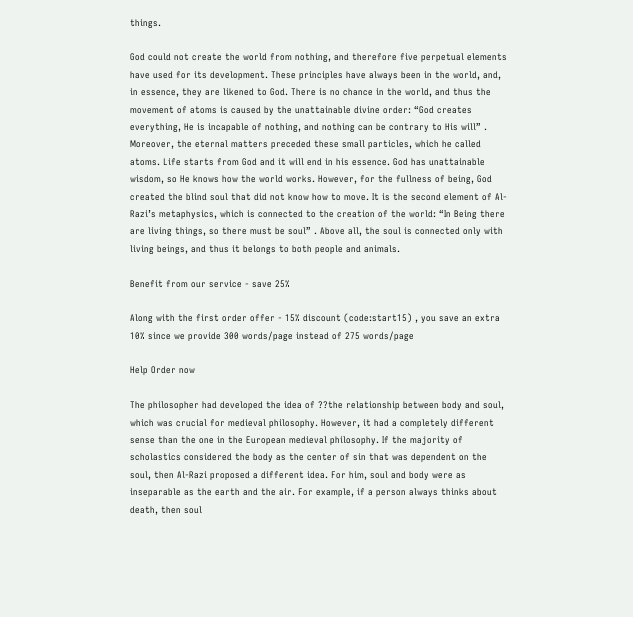things.

God could not create the world from nothing, and therefore five perpetual elements have used for its development. These principles have always been in the world, and, in essence, they are likened to God. There is no chance in the world, and thus the movement of atoms is caused by the unattainable divine order: “God creates everything, He is incapable of nothing, and nothing can be contrary to His will” . Moreover, the eternal matters preceded these small particles, which he called atoms. Life starts from God and it will end in his essence. God has unattainable wisdom, so He knows how the world works. However, for the fullness of being, God created the blind soul that did not know how to move. It is the second element of Al-Razi’s metaphysics, which is connected to the creation of the world: “In Being there are living things, so there must be soul” . Above all, the soul is connected only with living beings, and thus it belongs to both people and animals.

Benefit from our service - save 25%

Along with the first order offer - 15% discount (code:start15) , you save an extra 10% since we provide 300 words/page instead of 275 words/page

Help Order now

The philosopher had developed the idea of ??the relationship between body and soul, which was crucial for medieval philosophy. However, it had a completely different sense than the one in the European medieval philosophy. If the majority of scholastics considered the body as the center of sin that was dependent on the soul, then Al-Razi proposed a different idea. For him, soul and body were as inseparable as the earth and the air. For example, if a person always thinks about death, then soul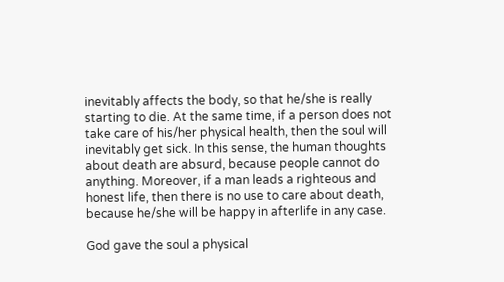inevitably affects the body, so that he/she is really starting to die. At the same time, if a person does not take care of his/her physical health, then the soul will inevitably get sick. In this sense, the human thoughts about death are absurd, because people cannot do anything. Moreover, if a man leads a righteous and honest life, then there is no use to care about death, because he/she will be happy in afterlife in any case.

God gave the soul a physical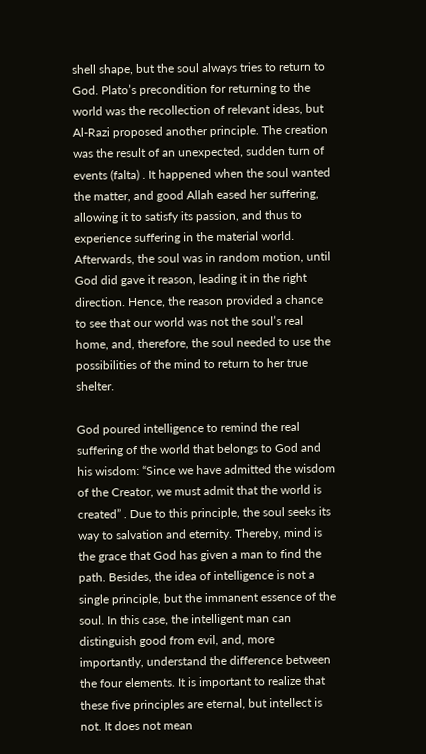shell shape, but the soul always tries to return to God. Plato’s precondition for returning to the world was the recollection of relevant ideas, but Al-Razi proposed another principle. The creation was the result of an unexpected, sudden turn of events (falta) . It happened when the soul wanted the matter, and good Allah eased her suffering, allowing it to satisfy its passion, and thus to experience suffering in the material world. Afterwards, the soul was in random motion, until God did gave it reason, leading it in the right direction. Hence, the reason provided a chance to see that our world was not the soul’s real home, and, therefore, the soul needed to use the possibilities of the mind to return to her true shelter.

God poured intelligence to remind the real suffering of the world that belongs to God and his wisdom: “Since we have admitted the wisdom of the Creator, we must admit that the world is created” . Due to this principle, the soul seeks its way to salvation and eternity. Thereby, mind is the grace that God has given a man to find the path. Besides, the idea of intelligence is not a single principle, but the immanent essence of the soul. In this case, the intelligent man can distinguish good from evil, and, more importantly, understand the difference between the four elements. It is important to realize that these five principles are eternal, but intellect is not. It does not mean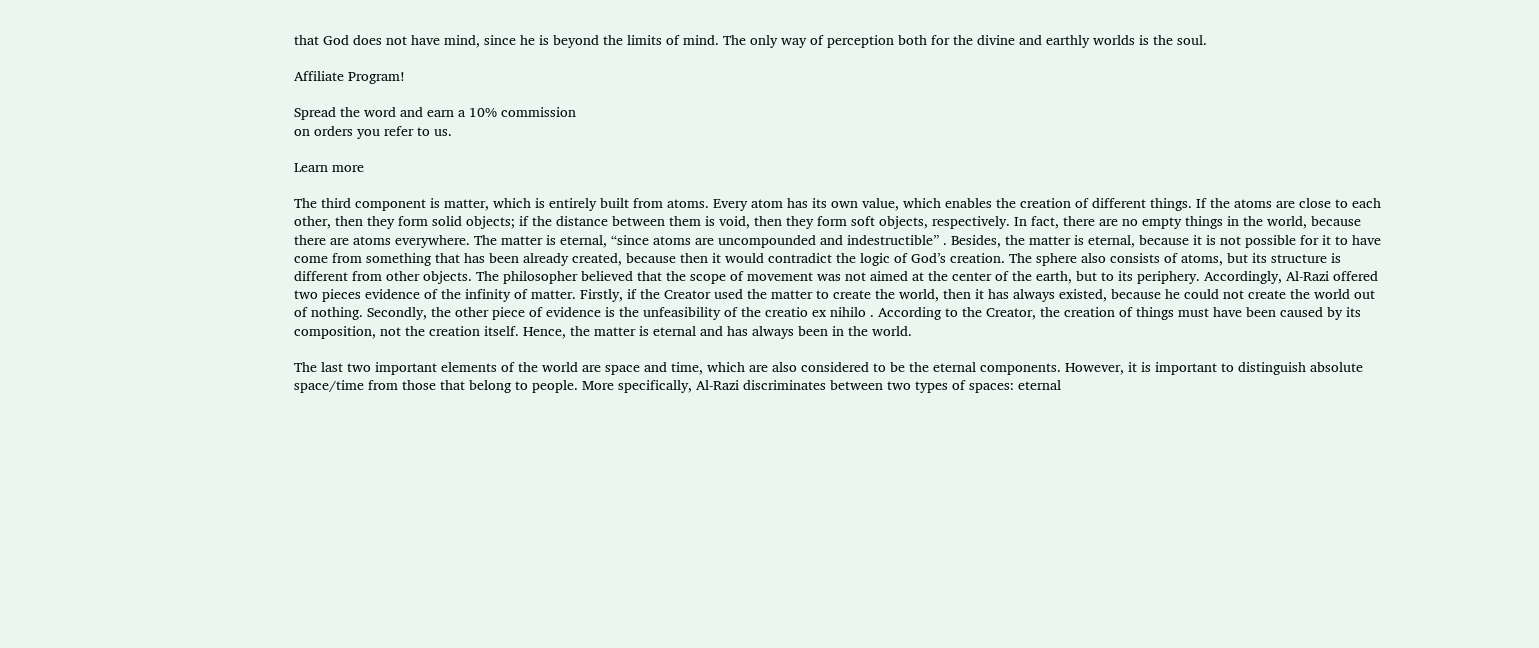that God does not have mind, since he is beyond the limits of mind. The only way of perception both for the divine and earthly worlds is the soul.

Affiliate Program!

Spread the word and earn a 10% commission
on orders you refer to us.

Learn more

The third component is matter, which is entirely built from atoms. Every atom has its own value, which enables the creation of different things. If the atoms are close to each other, then they form solid objects; if the distance between them is void, then they form soft objects, respectively. In fact, there are no empty things in the world, because there are atoms everywhere. The matter is eternal, “since atoms are uncompounded and indestructible” . Besides, the matter is eternal, because it is not possible for it to have come from something that has been already created, because then it would contradict the logic of God’s creation. The sphere also consists of atoms, but its structure is different from other objects. The philosopher believed that the scope of movement was not aimed at the center of the earth, but to its periphery. Accordingly, Al-Razi offered two pieces evidence of the infinity of matter. Firstly, if the Creator used the matter to create the world, then it has always existed, because he could not create the world out of nothing. Secondly, the other piece of evidence is the unfeasibility of the creatio ex nihilo . According to the Creator, the creation of things must have been caused by its composition, not the creation itself. Hence, the matter is eternal and has always been in the world.

The last two important elements of the world are space and time, which are also considered to be the eternal components. However, it is important to distinguish absolute space/time from those that belong to people. More specifically, Al-Razi discriminates between two types of spaces: eternal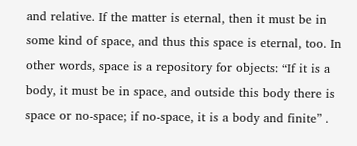and relative. If the matter is eternal, then it must be in some kind of space, and thus this space is eternal, too. In other words, space is a repository for objects: “If it is a body, it must be in space, and outside this body there is space or no-space; if no-space, it is a body and finite” .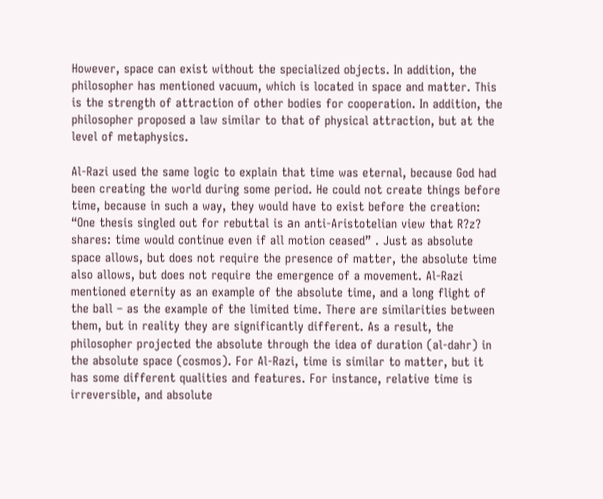However, space can exist without the specialized objects. In addition, the philosopher has mentioned vacuum, which is located in space and matter. This is the strength of attraction of other bodies for cooperation. In addition, the philosopher proposed a law similar to that of physical attraction, but at the level of metaphysics.

Al-Razi used the same logic to explain that time was eternal, because God had been creating the world during some period. He could not create things before time, because in such a way, they would have to exist before the creation: “One thesis singled out for rebuttal is аn anti-Aristotelian view that R?z? shares: time would continue even if all motion ceased” . Just as absolute space allows, but does not require the presence of matter, the absolute time also allows, but does not require the emergence of a movement. Al-Razi mentioned eternity as an example of the absolute time, and a long flight of the ball – as the example of the limited time. There are similarities between them, but in reality they are significantly different. As a result, the philosopher projected the absolute through the idea of duration (al-dahr) in the absolute space (cosmos). For Al-Razi, time is similar to matter, but it has some different qualities and features. For instance, relative time is irreversible, and absolute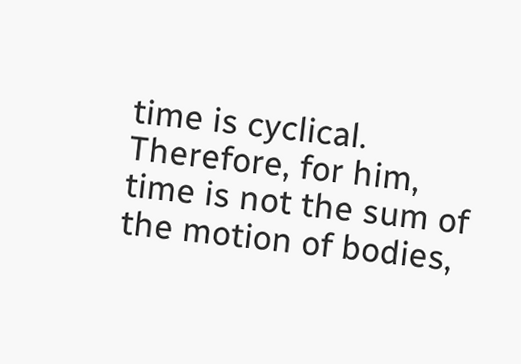time is cyclical. Therefore, for him, time is not the sum of the motion of bodies,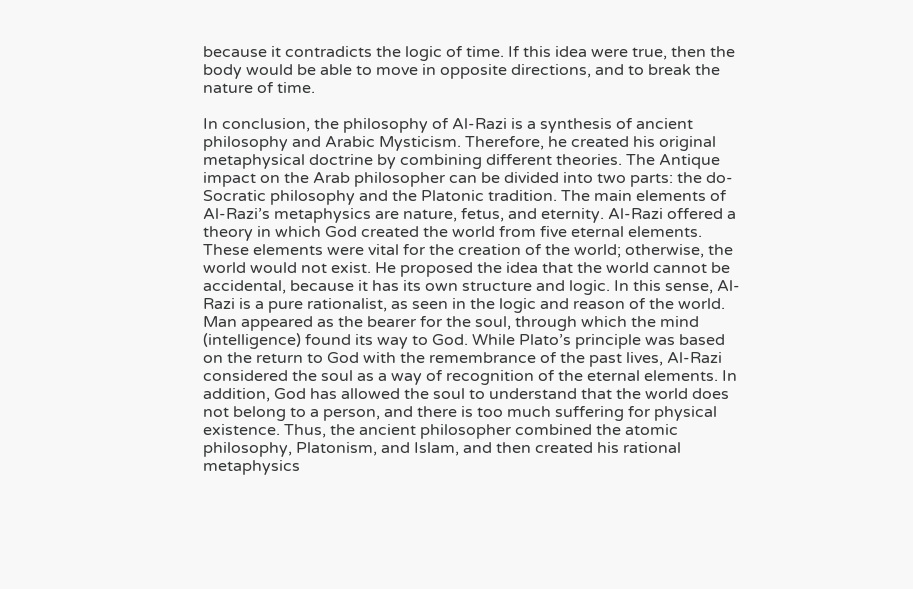because it contradicts the logic of time. If this idea were true, then the body would be able to move in opposite directions, and to break the nature of time.

In conclusion, the philosophy of Al-Razi is a synthesis of ancient philosophy and Arabic Mysticism. Therefore, he created his original metaphysical doctrine by combining different theories. The Antique impact on the Arab philosopher can be divided into two parts: the do-Socratic philosophy and the Platonic tradition. The main elements of Al-Razi’s metaphysics are nature, fetus, and eternity. Al-Razi offered a theory in which God created the world from five eternal elements. These elements were vital for the creation of the world; otherwise, the world would not exist. He proposed the idea that the world cannot be accidental, because it has its own structure and logic. In this sense, Al-Razi is a pure rationalist, as seen in the logic and reason of the world. Man appeared as the bearer for the soul, through which the mind (intelligence) found its way to God. While Plato’s principle was based on the return to God with the remembrance of the past lives, Al-Razi considered the soul as a way of recognition of the eternal elements. In addition, God has allowed the soul to understand that the world does not belong to a person, and there is too much suffering for physical existence. Thus, the ancient philosopher combined the atomic philosophy, Platonism, and Islam, and then created his rational metaphysics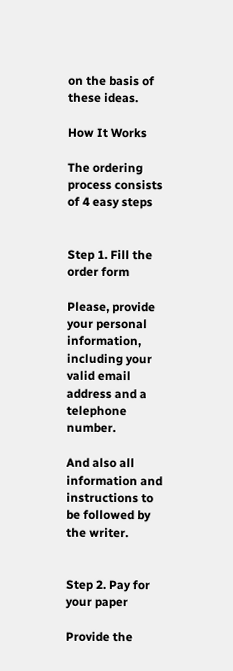on the basis of these ideas.

How It Works

The ordering process consists of 4 easy steps


Step 1. Fill the order form

Please, provide your personal information, including your valid email address and a telephone number.

And also all information and instructions to be followed by the writer.


Step 2. Pay for your paper

Provide the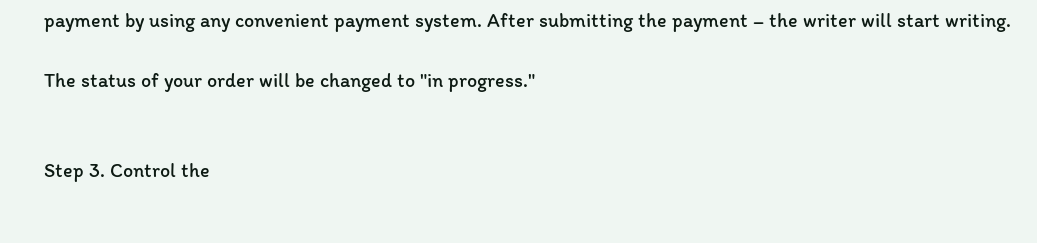payment by using any convenient payment system. After submitting the payment – the writer will start writing.

The status of your order will be changed to "in progress."


Step 3. Control the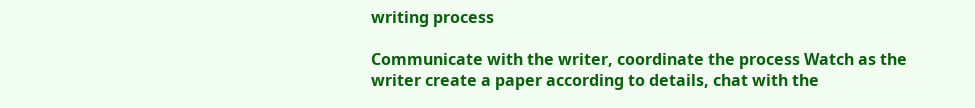writing process

Communicate with the writer, coordinate the process Watch as the writer create a paper according to details, chat with the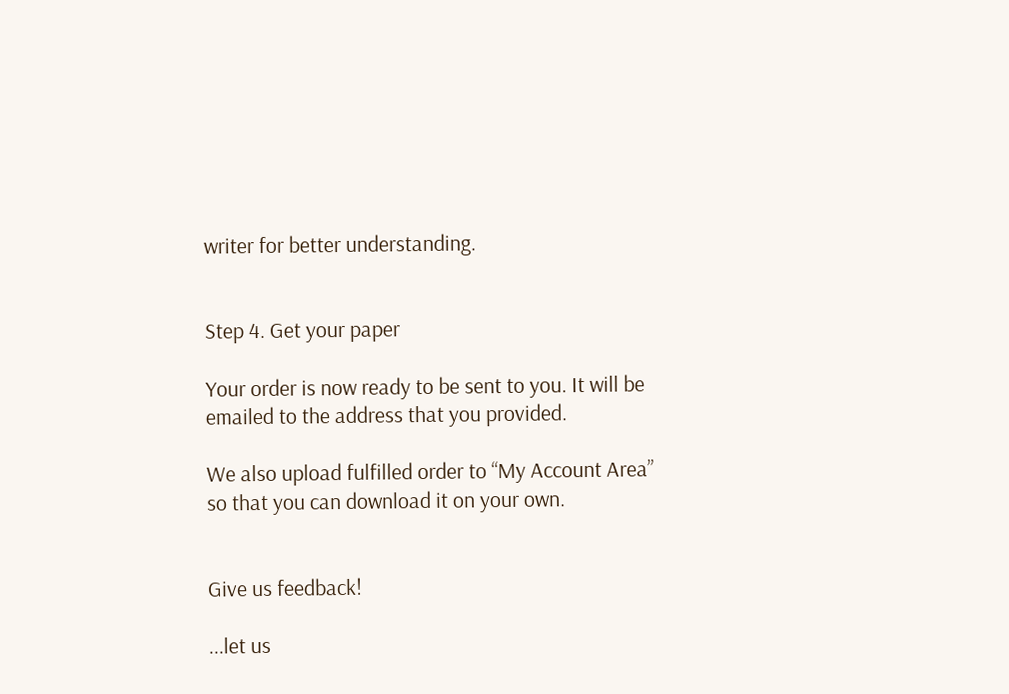writer for better understanding.


Step 4. Get your paper

Your order is now ready to be sent to you. It will be emailed to the address that you provided.

We also upload fulfilled order to “My Account Area” so that you can download it on your own.


Give us feedback!

...let us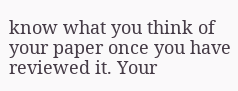know what you think of your paper once you have reviewed it. Your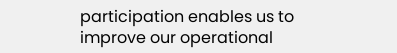participation enables us to improve our operational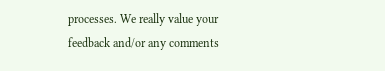processes. We really value your feedback and/or any comments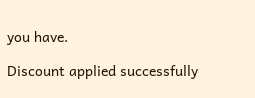you have.

Discount applied successfully